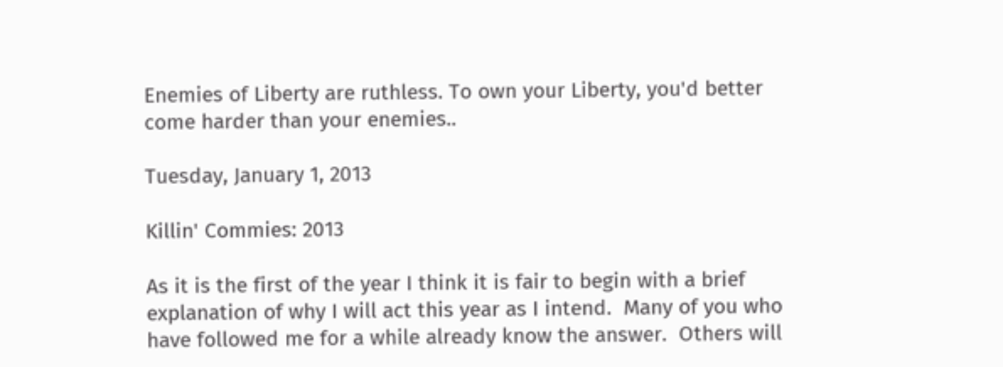Enemies of Liberty are ruthless. To own your Liberty, you'd better come harder than your enemies..

Tuesday, January 1, 2013

Killin' Commies: 2013

As it is the first of the year I think it is fair to begin with a brief explanation of why I will act this year as I intend.  Many of you who have followed me for a while already know the answer.  Others will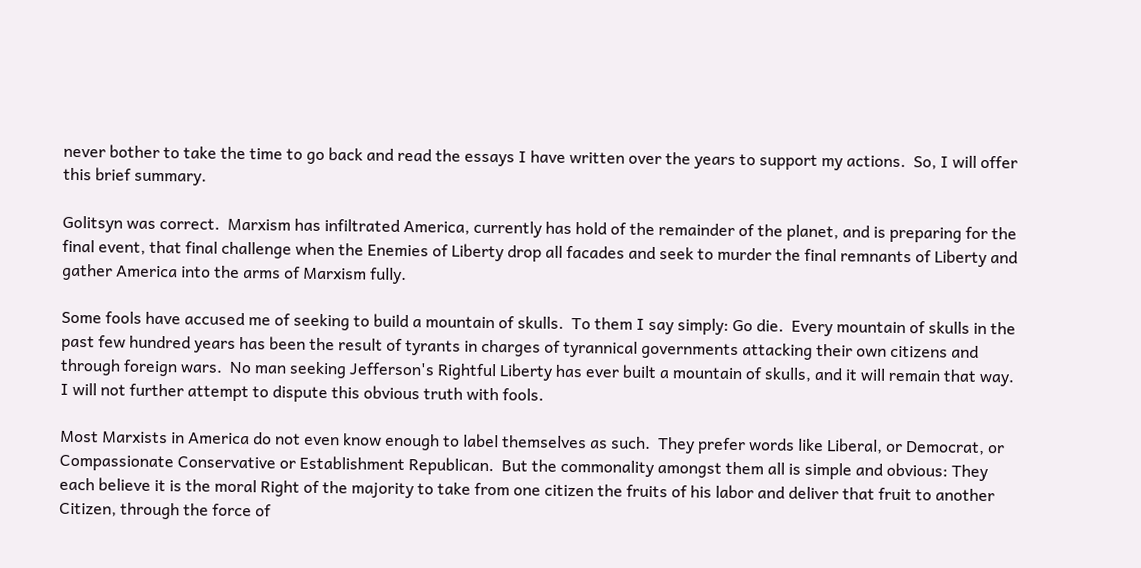never bother to take the time to go back and read the essays I have written over the years to support my actions.  So, I will offer this brief summary.

Golitsyn was correct.  Marxism has infiltrated America, currently has hold of the remainder of the planet, and is preparing for the final event, that final challenge when the Enemies of Liberty drop all facades and seek to murder the final remnants of Liberty and gather America into the arms of Marxism fully.

Some fools have accused me of seeking to build a mountain of skulls.  To them I say simply: Go die.  Every mountain of skulls in the past few hundred years has been the result of tyrants in charges of tyrannical governments attacking their own citizens and through foreign wars.  No man seeking Jefferson's Rightful Liberty has ever built a mountain of skulls, and it will remain that way.  I will not further attempt to dispute this obvious truth with fools.

Most Marxists in America do not even know enough to label themselves as such.  They prefer words like Liberal, or Democrat, or Compassionate Conservative or Establishment Republican.  But the commonality amongst them all is simple and obvious: They each believe it is the moral Right of the majority to take from one citizen the fruits of his labor and deliver that fruit to another Citizen, through the force of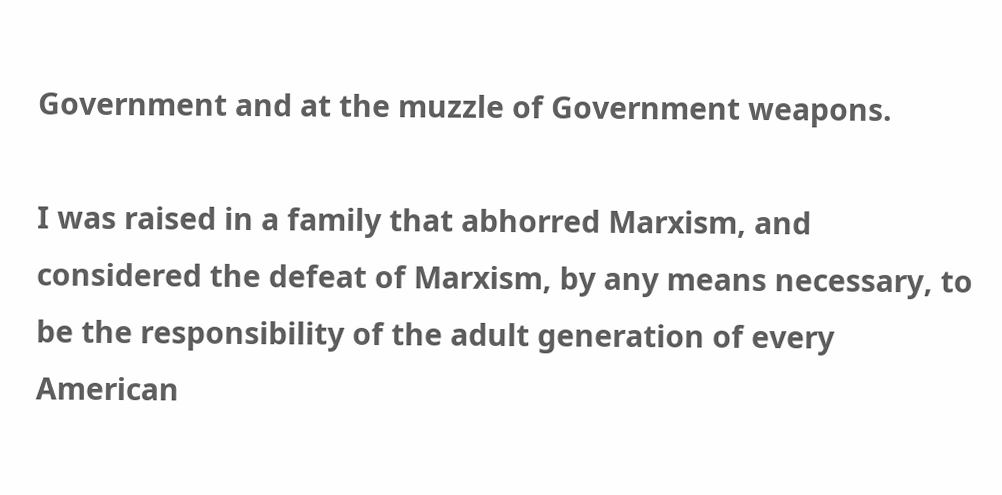Government and at the muzzle of Government weapons.

I was raised in a family that abhorred Marxism, and considered the defeat of Marxism, by any means necessary, to be the responsibility of the adult generation of every American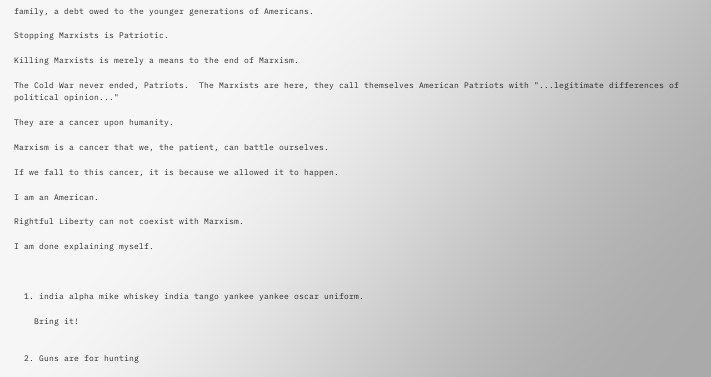family, a debt owed to the younger generations of Americans.

Stopping Marxists is Patriotic.

Killing Marxists is merely a means to the end of Marxism.

The Cold War never ended, Patriots.  The Marxists are here, they call themselves American Patriots with "...legitimate differences of political opinion..."

They are a cancer upon humanity.

Marxism is a cancer that we, the patient, can battle ourselves.

If we fall to this cancer, it is because we allowed it to happen.

I am an American.

Rightful Liberty can not coexist with Marxism.

I am done explaining myself.



  1. india alpha mike whiskey india tango yankee yankee oscar uniform.

    Bring it!


  2. Guns are for hunting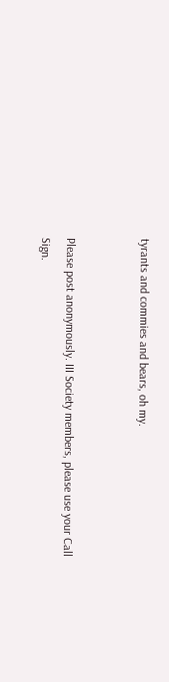tyrants and commies and bears, oh my.


Please post anonymously. III Society members, please use your Call Sign.